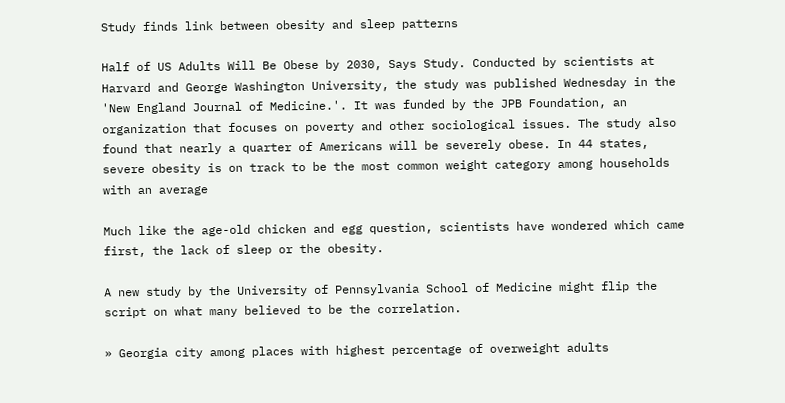Study finds link between obesity and sleep patterns

Half of US Adults Will Be Obese by 2030, Says Study. Conducted by scientists at Harvard and George Washington University, the study was published Wednesday in the 'New England Journal of Medicine.'. It was funded by the JPB Foundation, an organization that focuses on poverty and other sociological issues. The study also found that nearly a quarter of Americans will be severely obese. In 44 states, severe obesity is on track to be the most common weight category among households with an average

Much like the age-old chicken and egg question, scientists have wondered which came first, the lack of sleep or the obesity.

A new study by the University of Pennsylvania School of Medicine might flip the script on what many believed to be the correlation.

» Georgia city among places with highest percentage of overweight adults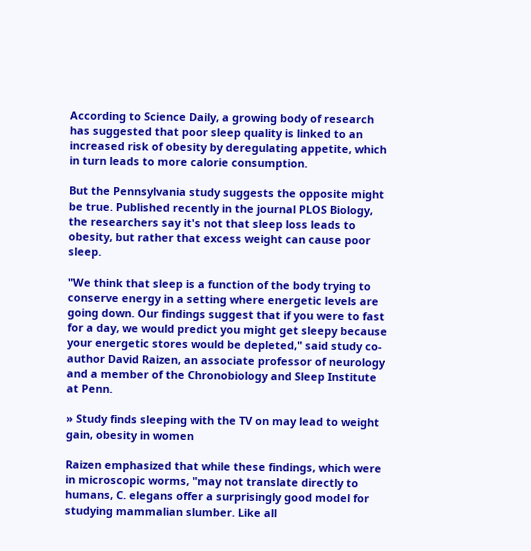According to Science Daily, a growing body of research has suggested that poor sleep quality is linked to an increased risk of obesity by deregulating appetite, which in turn leads to more calorie consumption.

But the Pennsylvania study suggests the opposite might be true. Published recently in the journal PLOS Biology, the researchers say it's not that sleep loss leads to obesity, but rather that excess weight can cause poor sleep.

"We think that sleep is a function of the body trying to conserve energy in a setting where energetic levels are going down. Our findings suggest that if you were to fast for a day, we would predict you might get sleepy because your energetic stores would be depleted," said study co-author David Raizen, an associate professor of neurology and a member of the Chronobiology and Sleep Institute at Penn.

» Study finds sleeping with the TV on may lead to weight gain, obesity in women

Raizen emphasized that while these findings, which were in microscopic worms, "may not translate directly to humans, C. elegans offer a surprisingly good model for studying mammalian slumber. Like all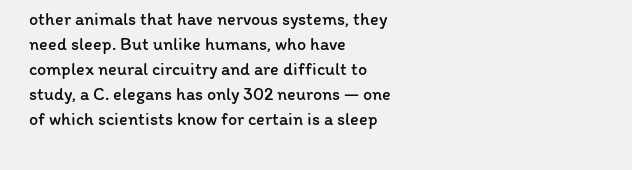other animals that have nervous systems, they need sleep. But unlike humans, who have complex neural circuitry and are difficult to study, a C. elegans has only 302 neurons — one of which scientists know for certain is a sleep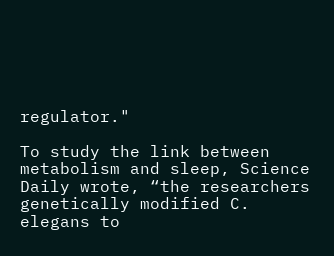regulator."

To study the link between metabolism and sleep, Science Daily wrote, “the researchers genetically modified C. elegans to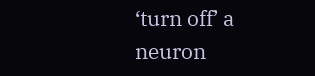‘turn off’ a neuron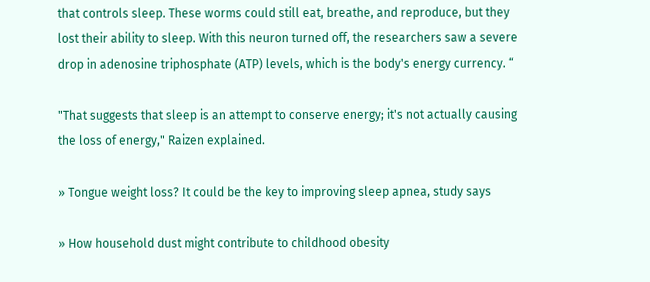that controls sleep. These worms could still eat, breathe, and reproduce, but they lost their ability to sleep. With this neuron turned off, the researchers saw a severe drop in adenosine triphosphate (ATP) levels, which is the body's energy currency. “

"That suggests that sleep is an attempt to conserve energy; it's not actually causing the loss of energy," Raizen explained.

» Tongue weight loss? It could be the key to improving sleep apnea, study says

» How household dust might contribute to childhood obesity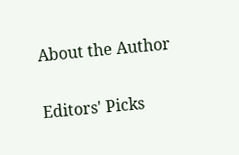About the Author

Editors' Picks